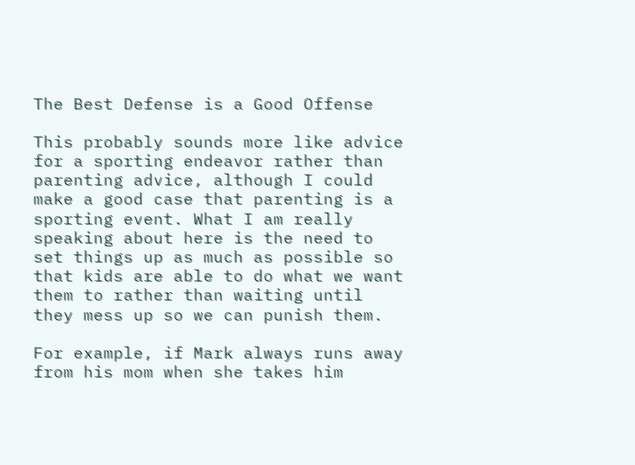The Best Defense is a Good Offense

This probably sounds more like advice for a sporting endeavor rather than parenting advice, although I could make a good case that parenting is a sporting event. What I am really speaking about here is the need to set things up as much as possible so that kids are able to do what we want them to rather than waiting until they mess up so we can punish them.

For example, if Mark always runs away from his mom when she takes him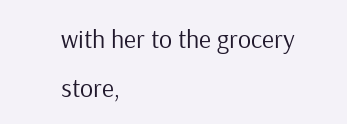with her to the grocery store,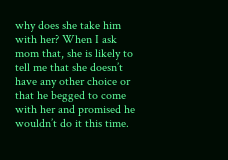why does she take him with her? When I ask mom that, she is likely to tell me that she doesn’t have any other choice or that he begged to come with her and promised he wouldn’t do it this time.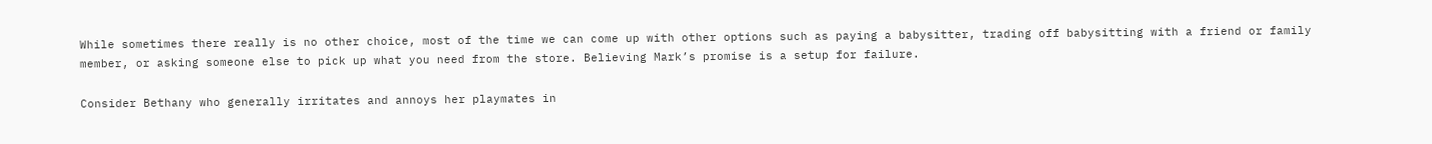While sometimes there really is no other choice, most of the time we can come up with other options such as paying a babysitter, trading off babysitting with a friend or family member, or asking someone else to pick up what you need from the store. Believing Mark’s promise is a setup for failure.

Consider Bethany who generally irritates and annoys her playmates in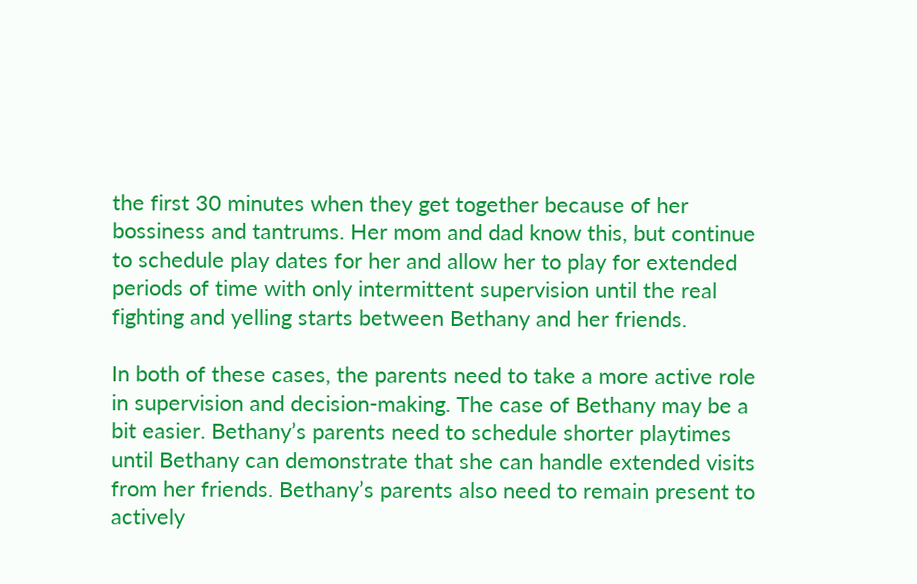the first 30 minutes when they get together because of her bossiness and tantrums. Her mom and dad know this, but continue to schedule play dates for her and allow her to play for extended periods of time with only intermittent supervision until the real fighting and yelling starts between Bethany and her friends.

In both of these cases, the parents need to take a more active role in supervision and decision-making. The case of Bethany may be a bit easier. Bethany’s parents need to schedule shorter playtimes until Bethany can demonstrate that she can handle extended visits from her friends. Bethany’s parents also need to remain present to actively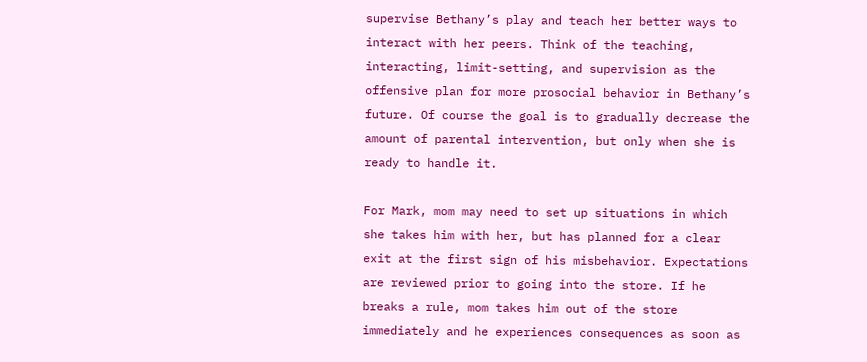supervise Bethany’s play and teach her better ways to interact with her peers. Think of the teaching, interacting, limit-setting, and supervision as the offensive plan for more prosocial behavior in Bethany’s future. Of course the goal is to gradually decrease the amount of parental intervention, but only when she is ready to handle it.

For Mark, mom may need to set up situations in which she takes him with her, but has planned for a clear exit at the first sign of his misbehavior. Expectations are reviewed prior to going into the store. If he breaks a rule, mom takes him out of the store immediately and he experiences consequences as soon as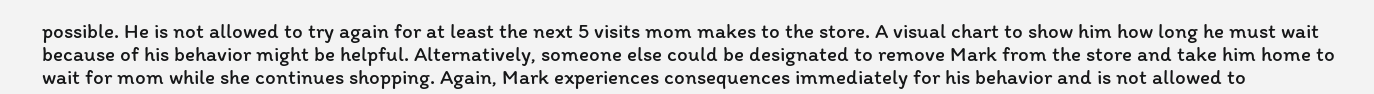possible. He is not allowed to try again for at least the next 5 visits mom makes to the store. A visual chart to show him how long he must wait because of his behavior might be helpful. Alternatively, someone else could be designated to remove Mark from the store and take him home to wait for mom while she continues shopping. Again, Mark experiences consequences immediately for his behavior and is not allowed to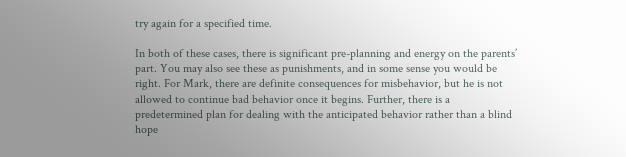try again for a specified time.

In both of these cases, there is significant pre-planning and energy on the parents’ part. You may also see these as punishments, and in some sense you would be right. For Mark, there are definite consequences for misbehavior, but he is not allowed to continue bad behavior once it begins. Further, there is a predetermined plan for dealing with the anticipated behavior rather than a blind hope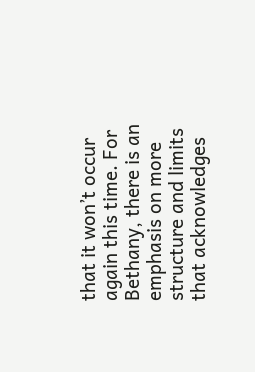that it won’t occur again this time. For Bethany, there is an emphasis on more structure and limits that acknowledges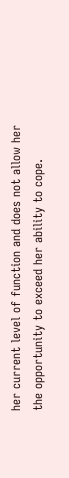her current level of function and does not allow her the opportunity to exceed her ability to cope.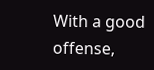With a good offense,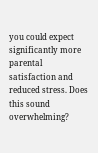you could expect significantly more parental satisfaction and reduced stress. Does this sound overwhelming?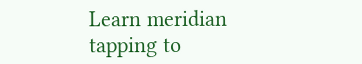Learn meridian tapping to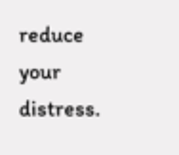reduce your distress.